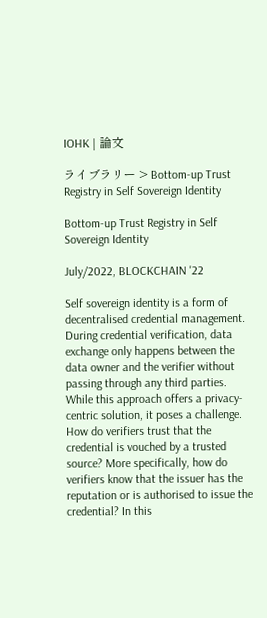IOHK | 論文

ライブラリー > Bottom-up Trust Registry in Self Sovereign Identity

Bottom-up Trust Registry in Self Sovereign Identity

July/2022, BLOCKCHAIN '22

Self sovereign identity is a form of decentralised credential management. During credential verification, data exchange only happens between the data owner and the verifier without passing through any third parties. While this approach offers a privacy-centric solution, it poses a challenge. How do verifiers trust that the credential is vouched by a trusted source? More specifically, how do verifiers know that the issuer has the reputation or is authorised to issue the credential? In this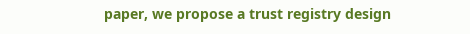paper, we propose a trust registry design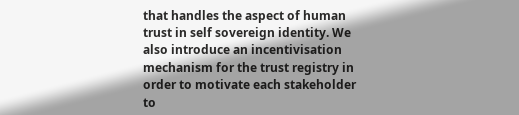that handles the aspect of human trust in self sovereign identity. We also introduce an incentivisation mechanism for the trust registry in order to motivate each stakeholder to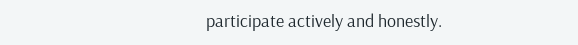participate actively and honestly.